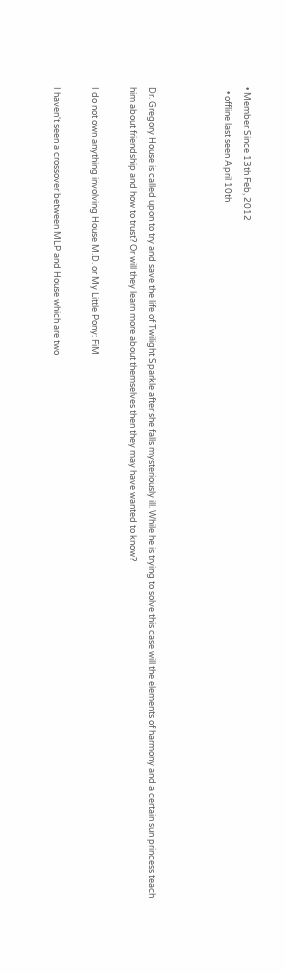• Member Since 13th Feb, 2012
  • offline last seen April 10th



Dr. Gregory House is called upon to try and save the life of Twilight Sparkle after she falls mysteriously ill. While he is trying to solve this case will the elements of harmony and a certain sun princess teach him about friendship and how to trust? Or will they learn more about themselves then they may have wanted to know?

I do not own anything involving House M.D. or My Little Pony: FiM

I haven't seen a crossover between MLP and House which are two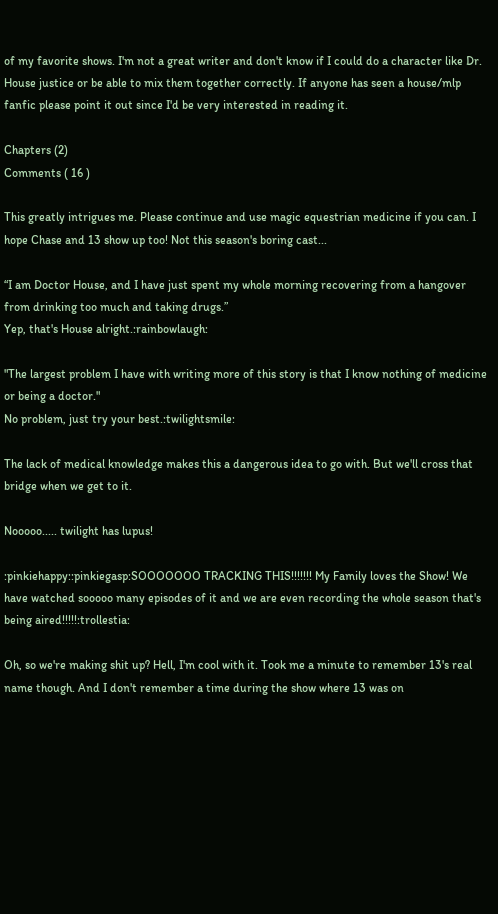of my favorite shows. I'm not a great writer and don't know if I could do a character like Dr. House justice or be able to mix them together correctly. If anyone has seen a house/mlp fanfic please point it out since I'd be very interested in reading it.

Chapters (2)
Comments ( 16 )

This greatly intrigues me. Please continue and use magic equestrian medicine if you can. I hope Chase and 13 show up too! Not this season's boring cast...

“I am Doctor House, and I have just spent my whole morning recovering from a hangover from drinking too much and taking drugs.”
Yep, that's House alright.:rainbowlaugh:

"The largest problem I have with writing more of this story is that I know nothing of medicine or being a doctor."
No problem, just try your best.:twilightsmile:

The lack of medical knowledge makes this a dangerous idea to go with. But we'll cross that bridge when we get to it.

Nooooo..... twilight has lupus!

:pinkiehappy::pinkiegasp:SOOOOOOO TRACKING THIS!!!!!!! My Family loves the Show! We have watched sooooo many episodes of it and we are even recording the whole season that's being aired!!!!!:trollestia:

Oh, so we're making shit up? Hell, I'm cool with it. Took me a minute to remember 13's real name though. And I don't remember a time during the show where 13 was on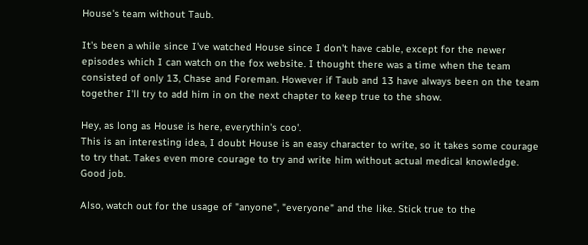House's team without Taub.

It's been a while since I've watched House since I don't have cable, except for the newer episodes which I can watch on the fox website. I thought there was a time when the team consisted of only 13, Chase and Foreman. However if Taub and 13 have always been on the team together I'll try to add him in on the next chapter to keep true to the show.

Hey, as long as House is here, everythin's coo'.
This is an interesting idea, I doubt House is an easy character to write, so it takes some courage to try that. Takes even more courage to try and write him without actual medical knowledge. Good job.

Also, watch out for the usage of "anyone", "everyone" and the like. Stick true to the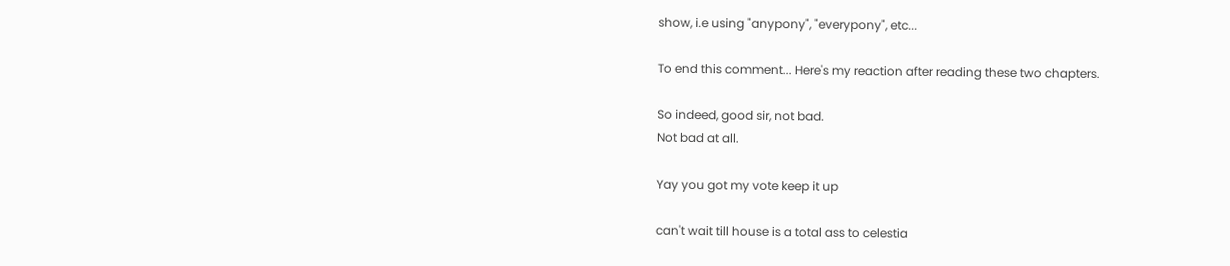show, i.e using "anypony", "everypony", etc...

To end this comment... Here's my reaction after reading these two chapters.

So indeed, good sir, not bad.
Not bad at all.

Yay you got my vote keep it up

can't wait till house is a total ass to celestia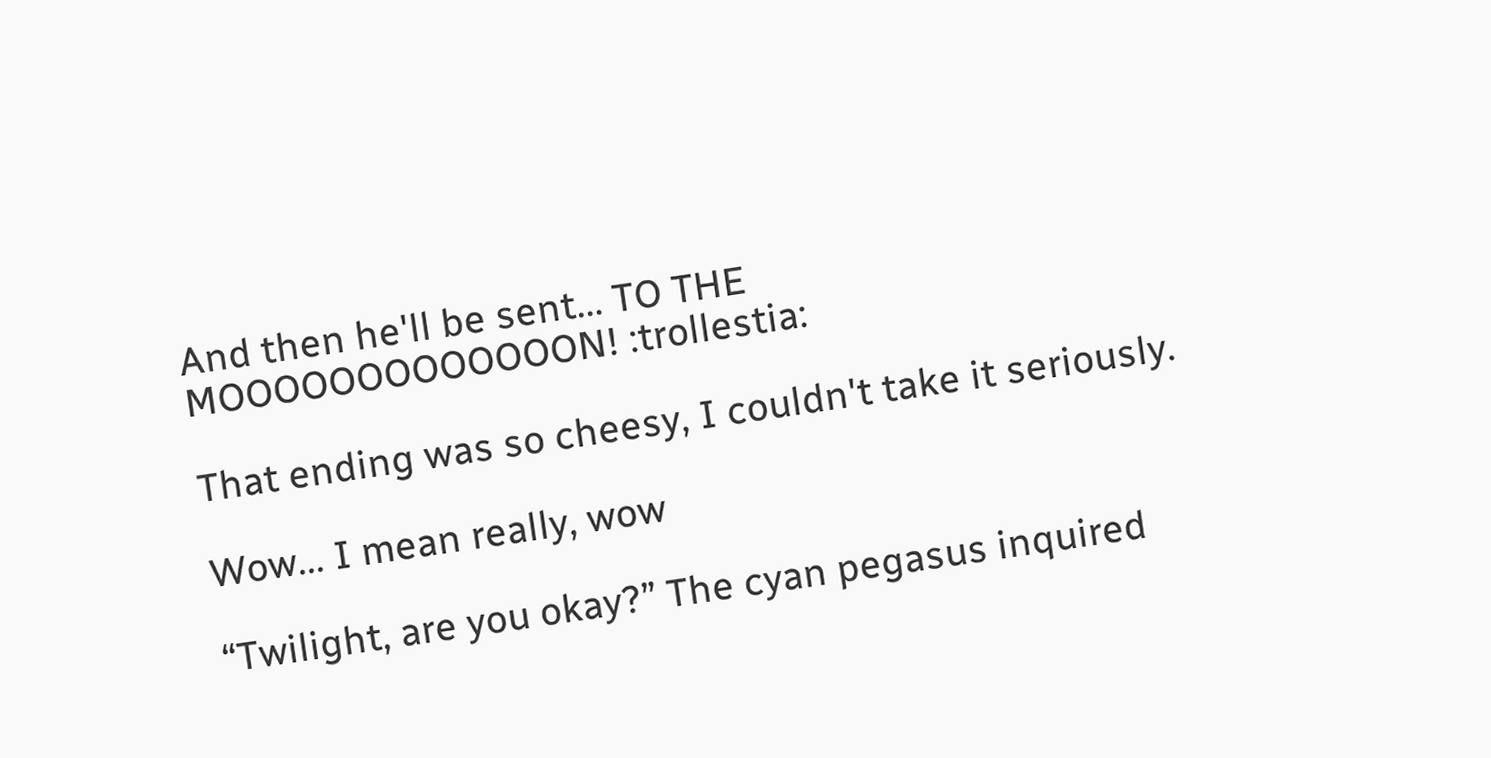And then he'll be sent... TO THE MOOOOOOOOOOOOON! :trollestia:

That ending was so cheesy, I couldn't take it seriously.

Wow... I mean really, wow

“Twilight, are you okay?” The cyan pegasus inquired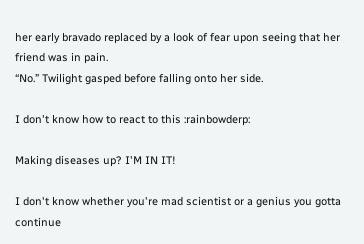her early bravado replaced by a look of fear upon seeing that her friend was in pain.
“No.” Twilight gasped before falling onto her side.

I don't know how to react to this :rainbowderp:

Making diseases up? I'M IN IT!

I don't know whether you're mad scientist or a genius you gotta continue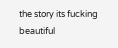the story its fucking beautiful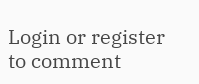Login or register to comment